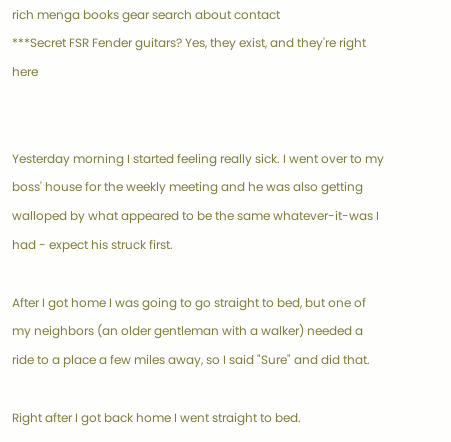rich menga books gear search about contact
***Secret FSR Fender guitars? Yes, they exist, and they're right here


Yesterday morning I started feeling really sick. I went over to my boss' house for the weekly meeting and he was also getting walloped by what appeared to be the same whatever-it-was I had - expect his struck first.

After I got home I was going to go straight to bed, but one of my neighbors (an older gentleman with a walker) needed a ride to a place a few miles away, so I said "Sure" and did that.

Right after I got back home I went straight to bed.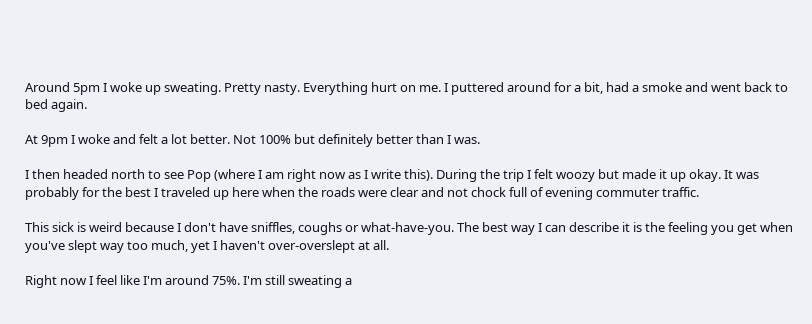Around 5pm I woke up sweating. Pretty nasty. Everything hurt on me. I puttered around for a bit, had a smoke and went back to bed again.

At 9pm I woke and felt a lot better. Not 100% but definitely better than I was.

I then headed north to see Pop (where I am right now as I write this). During the trip I felt woozy but made it up okay. It was probably for the best I traveled up here when the roads were clear and not chock full of evening commuter traffic.

This sick is weird because I don't have sniffles, coughs or what-have-you. The best way I can describe it is the feeling you get when you've slept way too much, yet I haven't over-overslept at all.

Right now I feel like I'm around 75%. I'm still sweating a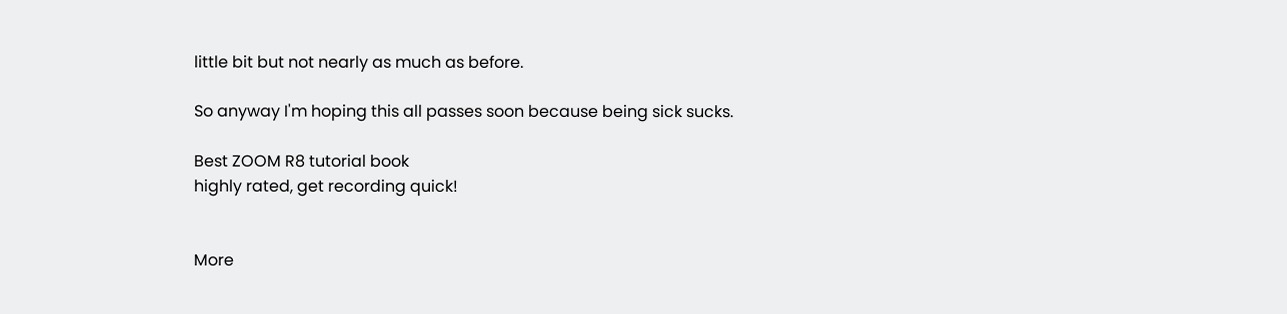little bit but not nearly as much as before.

So anyway I'm hoping this all passes soon because being sick sucks.

Best ZOOM R8 tutorial book
highly rated, get recording quick!


More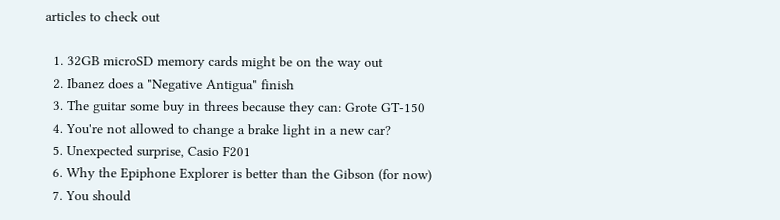articles to check out

  1. 32GB microSD memory cards might be on the way out
  2. Ibanez does a "Negative Antigua" finish
  3. The guitar some buy in threes because they can: Grote GT-150
  4. You're not allowed to change a brake light in a new car?
  5. Unexpected surprise, Casio F201
  6. Why the Epiphone Explorer is better than the Gibson (for now)
  7. You should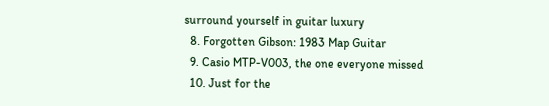surround yourself in guitar luxury
  8. Forgotten Gibson: 1983 Map Guitar
  9. Casio MTP-V003, the one everyone missed
  10. Just for the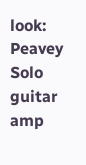look: Peavey Solo guitar amp